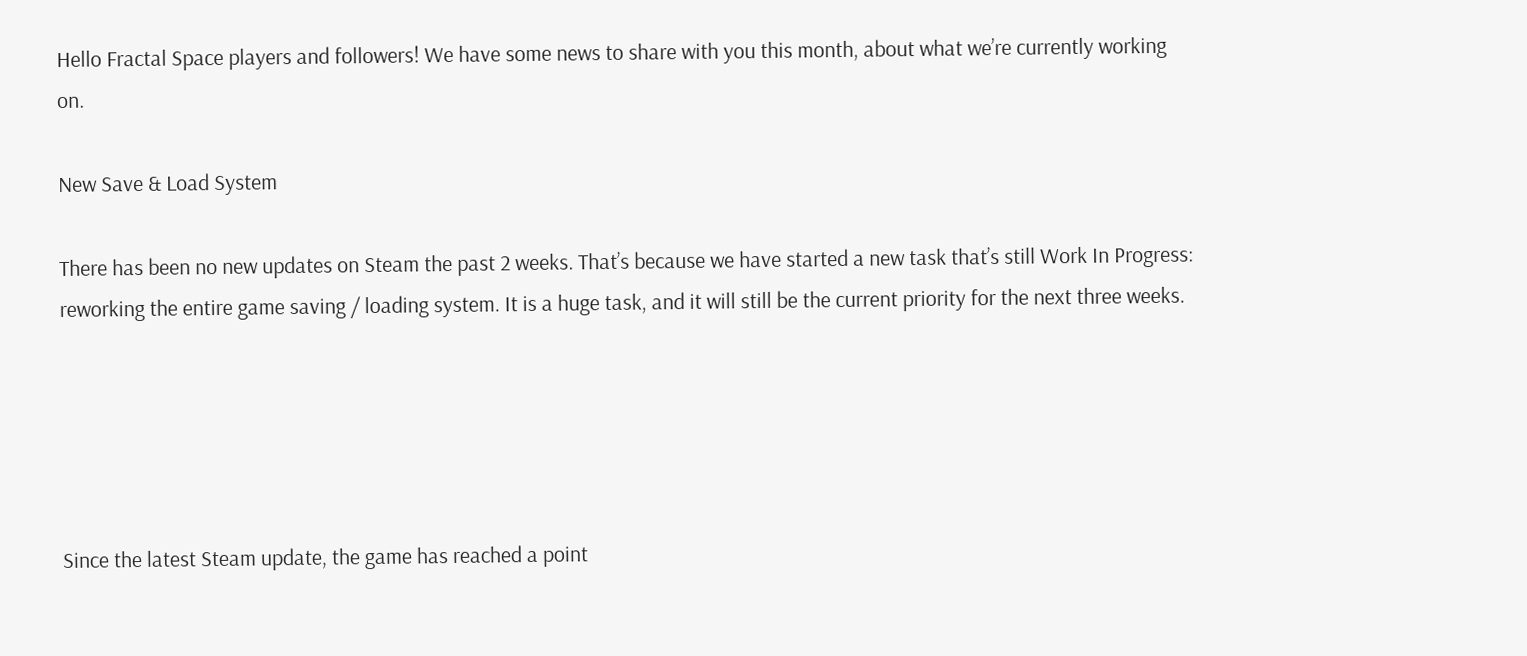Hello Fractal Space players and followers! We have some news to share with you this month, about what we’re currently working on.

New Save & Load System

There has been no new updates on Steam the past 2 weeks. That’s because we have started a new task that’s still Work In Progress: reworking the entire game saving / loading system. It is a huge task, and it will still be the current priority for the next three weeks.





Since the latest Steam update, the game has reached a point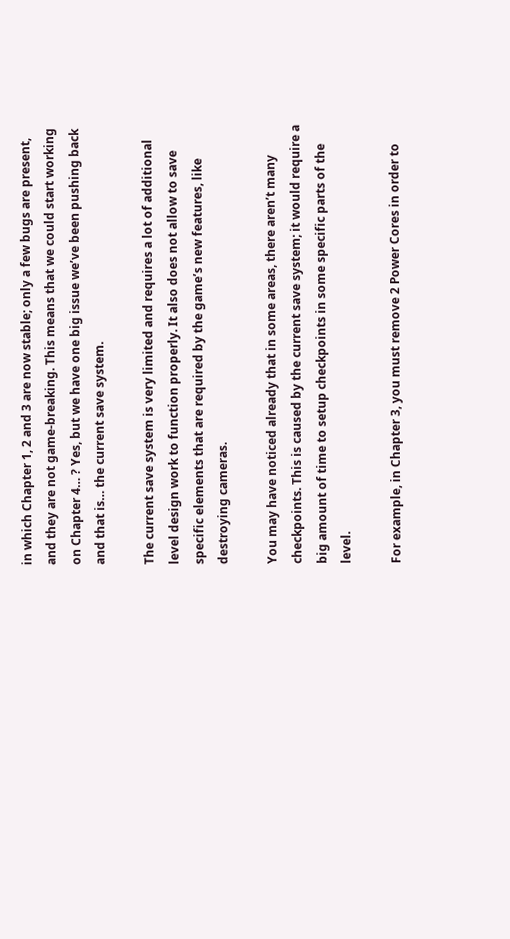in which Chapter 1, 2 and 3 are now stable; only a few bugs are present, and they are not game-breaking. This means that we could start working on Chapter 4… ? Yes, but we have one big issue we’ve been pushing back and that is… the current save system.

The current save system is very limited and requires a lot of additional level design work to function properly. It also does not allow to save specific elements that are required by the game’s new features, like destroying cameras.

You may have noticed already that in some areas, there aren’t many checkpoints. This is caused by the current save system; it would require a big amount of time to setup checkpoints in some specific parts of the level.

For example, in Chapter 3, you must remove 2 Power Cores in order to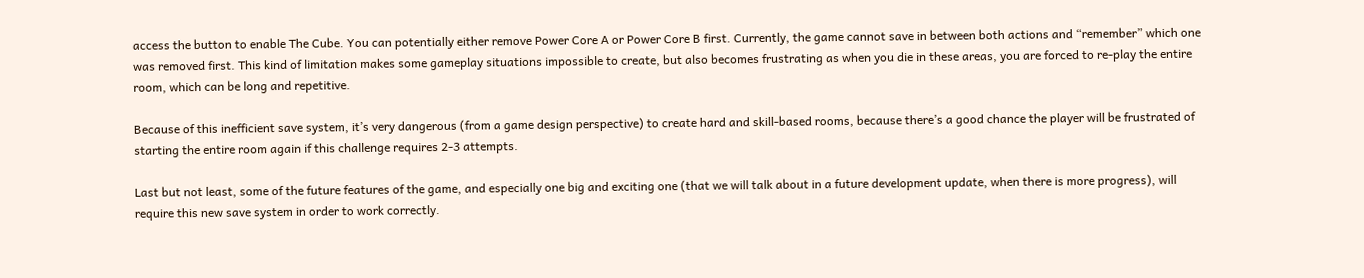access the button to enable The Cube. You can potentially either remove Power Core A or Power Core B first. Currently, the game cannot save in between both actions and “remember” which one was removed first. This kind of limitation makes some gameplay situations impossible to create, but also becomes frustrating as when you die in these areas, you are forced to re-play the entire room, which can be long and repetitive.

Because of this inefficient save system, it’s very dangerous (from a game design perspective) to create hard and skill-based rooms, because there’s a good chance the player will be frustrated of starting the entire room again if this challenge requires 2-3 attempts.

Last but not least, some of the future features of the game, and especially one big and exciting one (that we will talk about in a future development update, when there is more progress), will require this new save system in order to work correctly.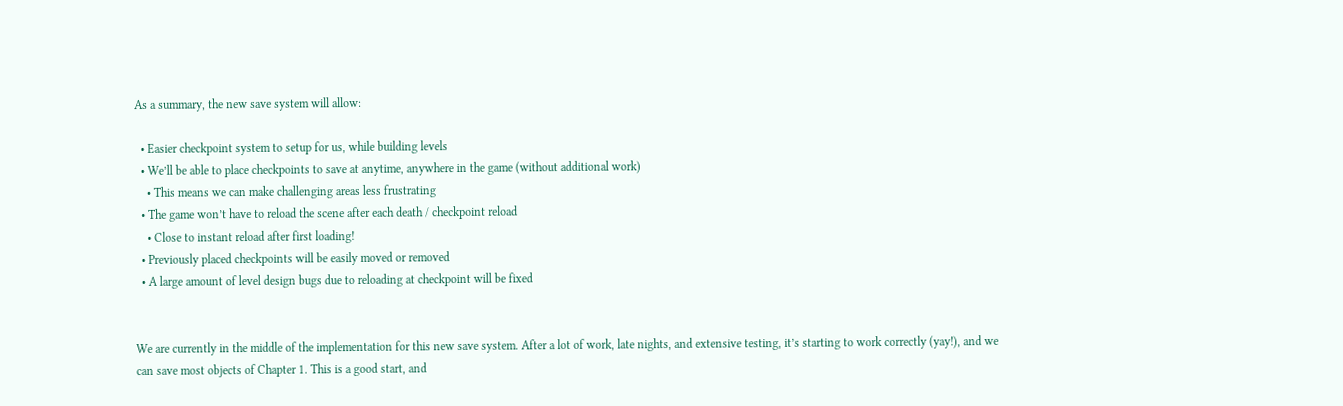As a summary, the new save system will allow:

  • Easier checkpoint system to setup for us, while building levels
  • We’ll be able to place checkpoints to save at anytime, anywhere in the game (without additional work)
    • This means we can make challenging areas less frustrating
  • The game won’t have to reload the scene after each death / checkpoint reload
    • Close to instant reload after first loading!
  • Previously placed checkpoints will be easily moved or removed
  • A large amount of level design bugs due to reloading at checkpoint will be fixed


We are currently in the middle of the implementation for this new save system. After a lot of work, late nights, and extensive testing, it’s starting to work correctly (yay!), and we can save most objects of Chapter 1. This is a good start, and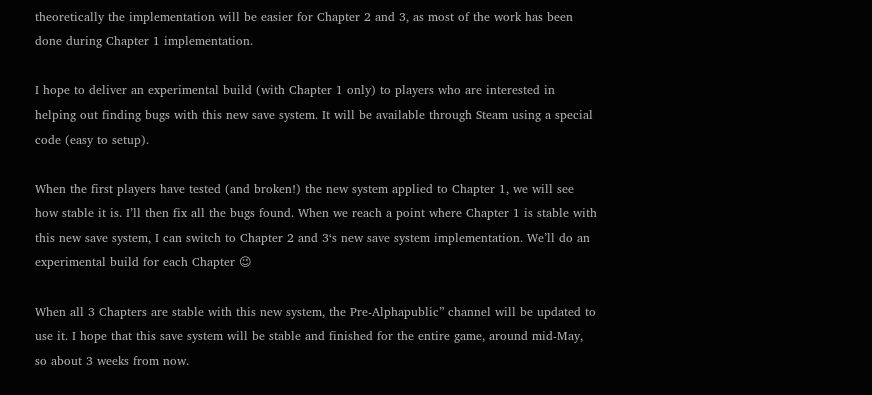theoretically the implementation will be easier for Chapter 2 and 3, as most of the work has been done during Chapter 1 implementation.

I hope to deliver an experimental build (with Chapter 1 only) to players who are interested in helping out finding bugs with this new save system. It will be available through Steam using a special code (easy to setup).

When the first players have tested (and broken!) the new system applied to Chapter 1, we will see how stable it is. I’ll then fix all the bugs found. When we reach a point where Chapter 1 is stable with this new save system, I can switch to Chapter 2 and 3‘s new save system implementation. We’ll do an experimental build for each Chapter 😉

When all 3 Chapters are stable with this new system, the Pre-Alphapublic” channel will be updated to use it. I hope that this save system will be stable and finished for the entire game, around mid-May, so about 3 weeks from now.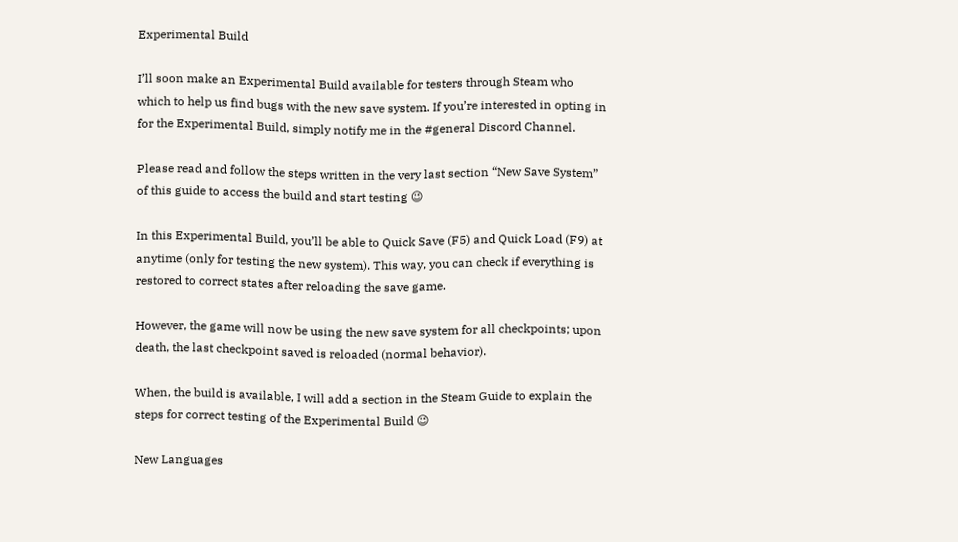Experimental Build

I’ll soon make an Experimental Build available for testers through Steam who which to help us find bugs with the new save system. If you’re interested in opting in for the Experimental Build, simply notify me in the #general Discord Channel.

Please read and follow the steps written in the very last section “New Save System” of this guide to access the build and start testing 😉

In this Experimental Build, you’ll be able to Quick Save (F5) and Quick Load (F9) at anytime (only for testing the new system). This way, you can check if everything is restored to correct states after reloading the save game.

However, the game will now be using the new save system for all checkpoints; upon death, the last checkpoint saved is reloaded (normal behavior).

When, the build is available, I will add a section in the Steam Guide to explain the steps for correct testing of the Experimental Build 😉

New Languages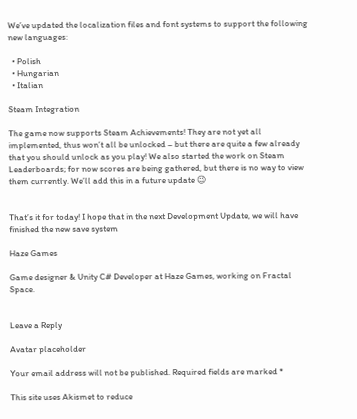We’ve updated the localization files and font systems to support the following new languages:

  • Polish
  • Hungarian
  • Italian

Steam Integration

The game now supports Steam Achievements! They are not yet all implemented, thus won’t all be unlocked – but there are quite a few already that you should unlock as you play! We also started the work on Steam Leaderboards; for now scores are being gathered, but there is no way to view them currently. We’ll add this in a future update 😉


That’s it for today! I hope that in the next Development Update, we will have finished the new save system

Haze Games

Game designer & Unity C# Developer at Haze Games, working on Fractal Space.


Leave a Reply

Avatar placeholder

Your email address will not be published. Required fields are marked *

This site uses Akismet to reduce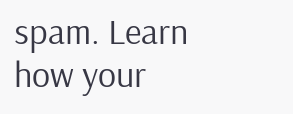spam. Learn how your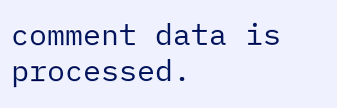comment data is processed.